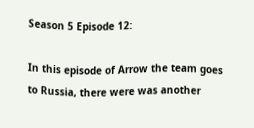Season 5 Episode 12:

In this episode of Arrow the team goes to Russia, there were was another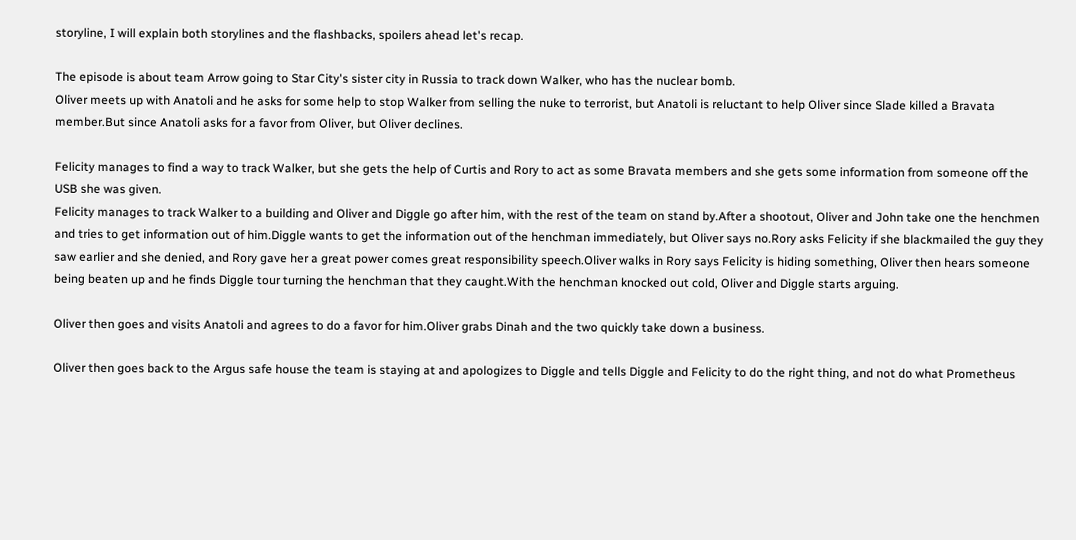storyline, I will explain both storylines and the flashbacks, spoilers ahead let's recap.

The episode is about team Arrow going to Star City's sister city in Russia to track down Walker, who has the nuclear bomb.
Oliver meets up with Anatoli and he asks for some help to stop Walker from selling the nuke to terrorist, but Anatoli is reluctant to help Oliver since Slade killed a Bravata member.But since Anatoli asks for a favor from Oliver, but Oliver declines.

Felicity manages to find a way to track Walker, but she gets the help of Curtis and Rory to act as some Bravata members and she gets some information from someone off the USB she was given.
Felicity manages to track Walker to a building and Oliver and Diggle go after him, with the rest of the team on stand by.After a shootout, Oliver and John take one the henchmen and tries to get information out of him.Diggle wants to get the information out of the henchman immediately, but Oliver says no.Rory asks Felicity if she blackmailed the guy they saw earlier and she denied, and Rory gave her a great power comes great responsibility speech.Oliver walks in Rory says Felicity is hiding something, Oliver then hears someone being beaten up and he finds Diggle tour turning the henchman that they caught.With the henchman knocked out cold, Oliver and Diggle starts arguing.

Oliver then goes and visits Anatoli and agrees to do a favor for him.Oliver grabs Dinah and the two quickly take down a business.

Oliver then goes back to the Argus safe house the team is staying at and apologizes to Diggle and tells Diggle and Felicity to do the right thing, and not do what Prometheus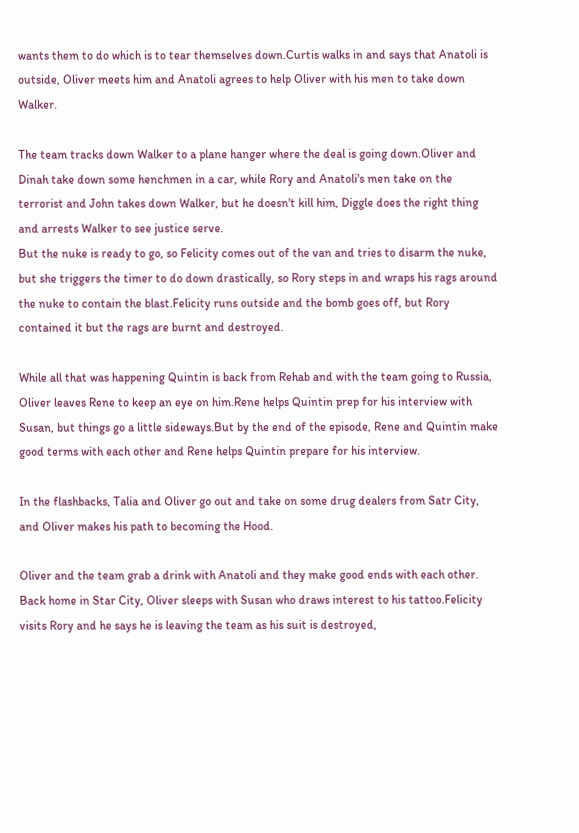wants them to do which is to tear themselves down.Curtis walks in and says that Anatoli is outside, Oliver meets him and Anatoli agrees to help Oliver with his men to take down Walker.

The team tracks down Walker to a plane hanger where the deal is going down.Oliver and Dinah take down some henchmen in a car, while Rory and Anatoli's men take on the terrorist and John takes down Walker, but he doesn't kill him, Diggle does the right thing and arrests Walker to see justice serve.
But the nuke is ready to go, so Felicity comes out of the van and tries to disarm the nuke, but she triggers the timer to do down drastically, so Rory steps in and wraps his rags around the nuke to contain the blast.Felicity runs outside and the bomb goes off, but Rory contained it but the rags are burnt and destroyed.

While all that was happening Quintin is back from Rehab and with the team going to Russia, Oliver leaves Rene to keep an eye on him.Rene helps Quintin prep for his interview with Susan, but things go a little sideways.But by the end of the episode, Rene and Quintin make good terms with each other and Rene helps Quintin prepare for his interview.

In the flashbacks, Talia and Oliver go out and take on some drug dealers from Satr City, and Oliver makes his path to becoming the Hood.

Oliver and the team grab a drink with Anatoli and they make good ends with each other.
Back home in Star City, Oliver sleeps with Susan who draws interest to his tattoo.Felicity visits Rory and he says he is leaving the team as his suit is destroyed,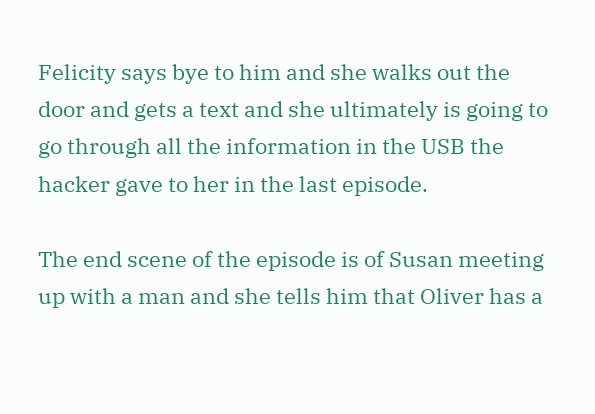Felicity says bye to him and she walks out the door and gets a text and she ultimately is going to go through all the information in the USB the hacker gave to her in the last episode.

The end scene of the episode is of Susan meeting up with a man and she tells him that Oliver has a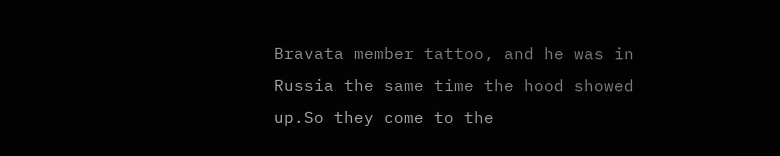Bravata member tattoo, and he was in Russia the same time the hood showed up.So they come to the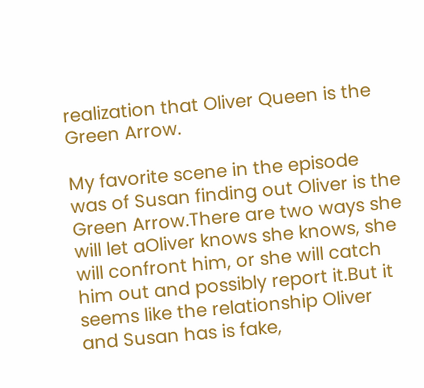realization that Oliver Queen is the Green Arrow.

My favorite scene in the episode was of Susan finding out Oliver is the Green Arrow.There are two ways she will let aOliver knows she knows, she will confront him, or she will catch him out and possibly report it.But it seems like the relationship Oliver and Susan has is fake,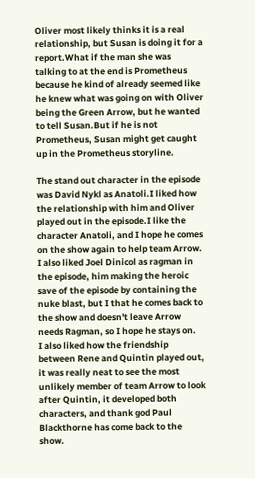Oliver most likely thinks it is a real relationship, but Susan is doing it for a report.What if the man she was talking to at the end is Prometheus because he kind of already seemed like he knew what was going on with Oliver being the Green Arrow, but he wanted to tell Susan.But if he is not Prometheus, Susan might get caught up in the Prometheus storyline.

The stand out character in the episode was David Nykl as Anatoli.I liked how the relationship with him and Oliver played out in the episode.I like the character Anatoli, and I hope he comes on the show again to help team Arrow.
I also liked Joel Dinicol as ragman in the episode, him making the heroic save of the episode by containing the nuke blast, but I that he comes back to the show and doesn't leave Arrow needs Ragman, so I hope he stays on.
I also liked how the friendship between Rene and Quintin played out, it was really neat to see the most unlikely member of team Arrow to look after Quintin, it developed both characters, and thank god Paul Blackthorne has come back to the show.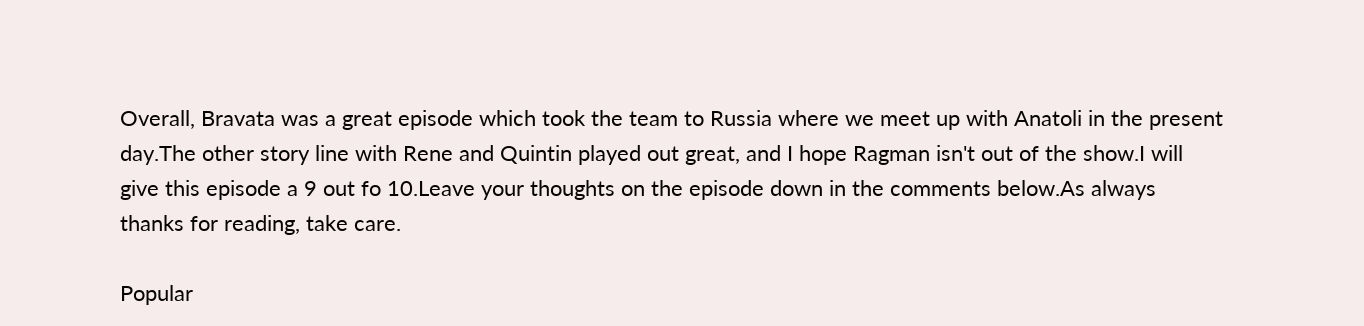Overall, Bravata was a great episode which took the team to Russia where we meet up with Anatoli in the present day.The other story line with Rene and Quintin played out great, and I hope Ragman isn't out of the show.I will give this episode a 9 out fo 10.Leave your thoughts on the episode down in the comments below.As always thanks for reading, take care.

Popular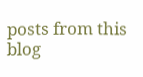posts from this blog